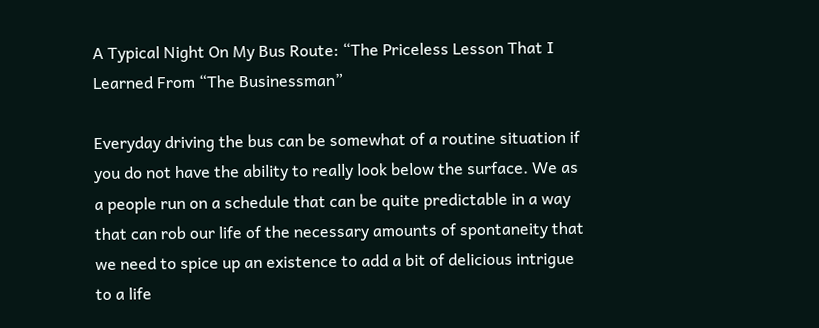A Typical Night On My Bus Route: “The Priceless Lesson That I Learned From “The Businessman”

Everyday driving the bus can be somewhat of a routine situation if you do not have the ability to really look below the surface. We as a people run on a schedule that can be quite predictable in a way that can rob our life of the necessary amounts of spontaneity that we need to spice up an existence to add a bit of delicious intrigue to a life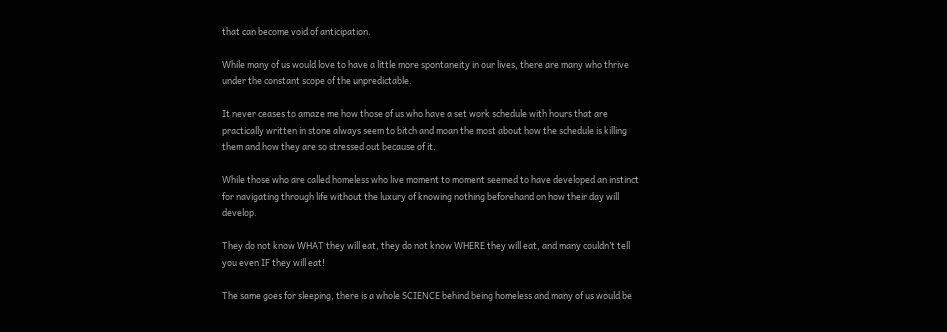that can become void of anticipation.

While many of us would love to have a little more spontaneity in our lives, there are many who thrive under the constant scope of the unpredictable.

It never ceases to amaze me how those of us who have a set work schedule with hours that are practically written in stone always seem to bitch and moan the most about how the schedule is killing them and how they are so stressed out because of it.

While those who are called homeless who live moment to moment seemed to have developed an instinct for navigating through life without the luxury of knowing nothing beforehand on how their day will develop.

They do not know WHAT they will eat, they do not know WHERE they will eat, and many couldn’t tell you even IF they will eat!

The same goes for sleeping, there is a whole SCIENCE behind being homeless and many of us would be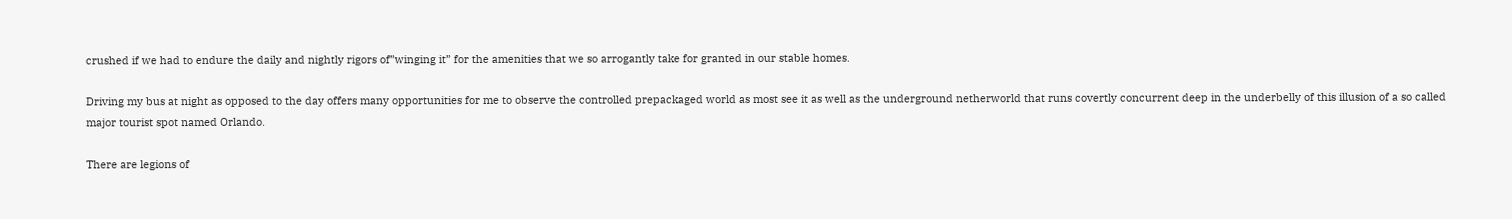crushed if we had to endure the daily and nightly rigors of”winging it” for the amenities that we so arrogantly take for granted in our stable homes.

Driving my bus at night as opposed to the day offers many opportunities for me to observe the controlled prepackaged world as most see it as well as the underground netherworld that runs covertly concurrent deep in the underbelly of this illusion of a so called major tourist spot named Orlando.

There are legions of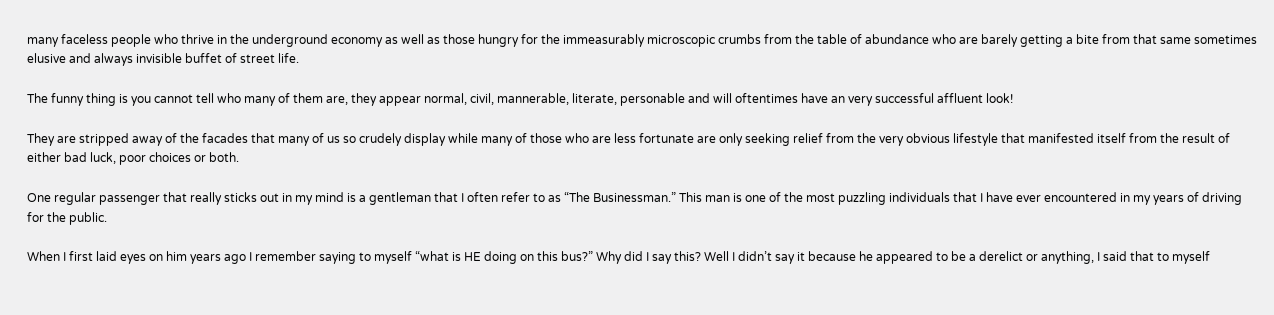many faceless people who thrive in the underground economy as well as those hungry for the immeasurably microscopic crumbs from the table of abundance who are barely getting a bite from that same sometimes elusive and always invisible buffet of street life.

The funny thing is you cannot tell who many of them are, they appear normal, civil, mannerable, literate, personable and will oftentimes have an very successful affluent look!

They are stripped away of the facades that many of us so crudely display while many of those who are less fortunate are only seeking relief from the very obvious lifestyle that manifested itself from the result of either bad luck, poor choices or both.

One regular passenger that really sticks out in my mind is a gentleman that I often refer to as “The Businessman.” This man is one of the most puzzling individuals that I have ever encountered in my years of driving for the public.

When I first laid eyes on him years ago I remember saying to myself “what is HE doing on this bus?” Why did I say this? Well I didn’t say it because he appeared to be a derelict or anything, I said that to myself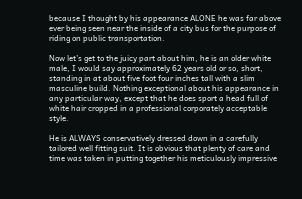because I thought by his appearance ALONE he was far above ever being seen near the inside of a city bus for the purpose of riding on public transportation.

Now let’s get to the juicy part about him, he is an older white male, I would say approximately 62 years old or so, short, standing in at about five foot four inches tall with a slim masculine build. Nothing exceptional about his appearance in any particular way, except that he does sport a head full of white hair cropped in a professional corporately acceptable style.

He is ALWAYS conservatively dressed down in a carefully tailored well fitting suit. It is obvious that plenty of care and time was taken in putting together his meticulously impressive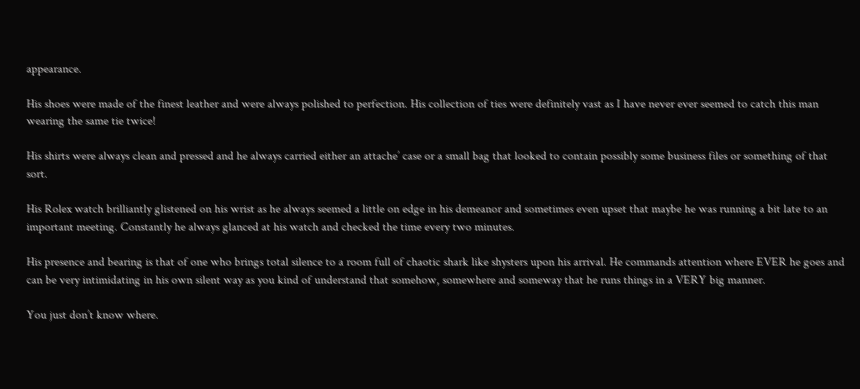appearance.

His shoes were made of the finest leather and were always polished to perfection. His collection of ties were definitely vast as I have never ever seemed to catch this man wearing the same tie twice!

His shirts were always clean and pressed and he always carried either an attache’ case or a small bag that looked to contain possibly some business files or something of that sort.

His Rolex watch brilliantly glistened on his wrist as he always seemed a little on edge in his demeanor and sometimes even upset that maybe he was running a bit late to an important meeting. Constantly he always glanced at his watch and checked the time every two minutes.

His presence and bearing is that of one who brings total silence to a room full of chaotic shark like shysters upon his arrival. He commands attention where EVER he goes and can be very intimidating in his own silent way as you kind of understand that somehow, somewhere and someway that he runs things in a VERY big manner.

You just don’t know where.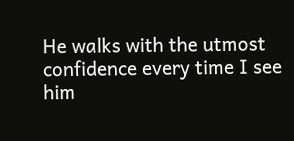He walks with the utmost confidence every time I see him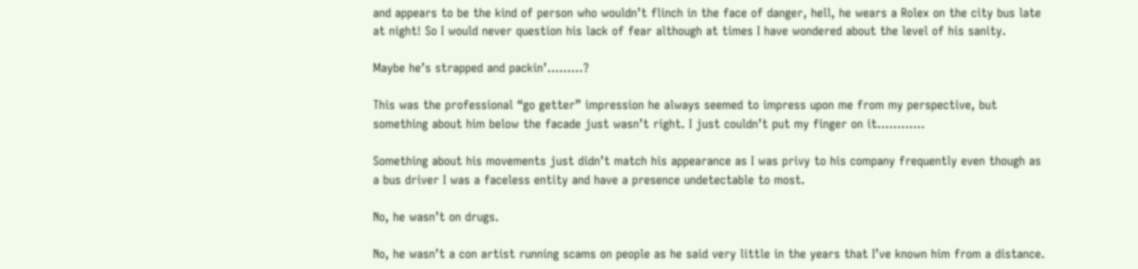and appears to be the kind of person who wouldn’t flinch in the face of danger, hell, he wears a Rolex on the city bus late at night! So I would never question his lack of fear although at times I have wondered about the level of his sanity.

Maybe he’s strapped and packin’………?

This was the professional “go getter” impression he always seemed to impress upon me from my perspective, but something about him below the facade just wasn’t right. I just couldn’t put my finger on it…………

Something about his movements just didn’t match his appearance as I was privy to his company frequently even though as a bus driver I was a faceless entity and have a presence undetectable to most.

No, he wasn’t on drugs.

No, he wasn’t a con artist running scams on people as he said very little in the years that I’ve known him from a distance.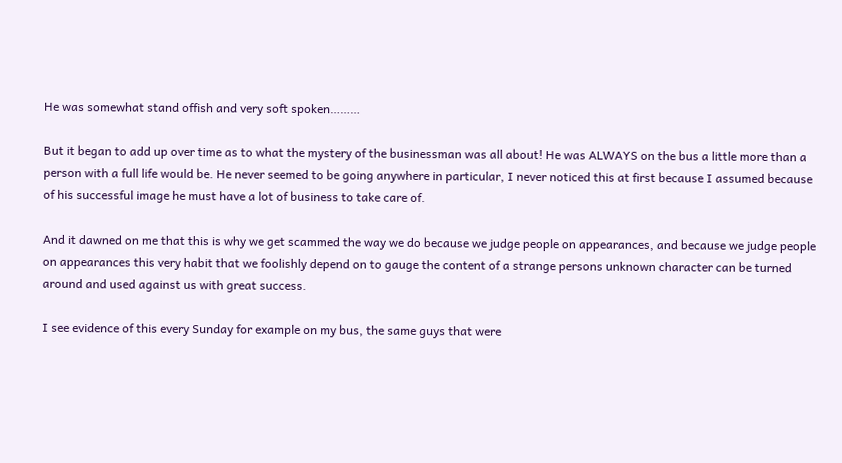He was somewhat stand offish and very soft spoken………

But it began to add up over time as to what the mystery of the businessman was all about! He was ALWAYS on the bus a little more than a person with a full life would be. He never seemed to be going anywhere in particular, I never noticed this at first because I assumed because of his successful image he must have a lot of business to take care of.

And it dawned on me that this is why we get scammed the way we do because we judge people on appearances, and because we judge people on appearances this very habit that we foolishly depend on to gauge the content of a strange persons unknown character can be turned around and used against us with great success.

I see evidence of this every Sunday for example on my bus, the same guys that were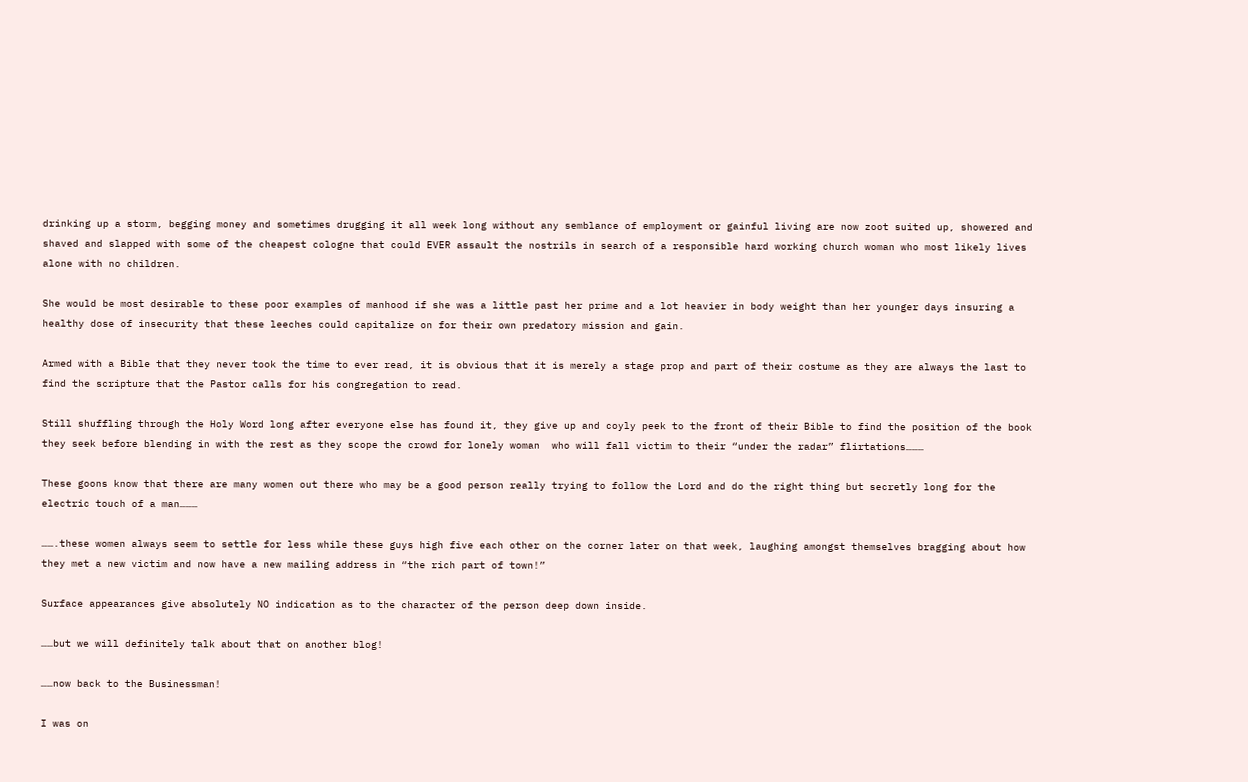drinking up a storm, begging money and sometimes drugging it all week long without any semblance of employment or gainful living are now zoot suited up, showered and shaved and slapped with some of the cheapest cologne that could EVER assault the nostrils in search of a responsible hard working church woman who most likely lives alone with no children.

She would be most desirable to these poor examples of manhood if she was a little past her prime and a lot heavier in body weight than her younger days insuring a healthy dose of insecurity that these leeches could capitalize on for their own predatory mission and gain.

Armed with a Bible that they never took the time to ever read, it is obvious that it is merely a stage prop and part of their costume as they are always the last to find the scripture that the Pastor calls for his congregation to read.

Still shuffling through the Holy Word long after everyone else has found it, they give up and coyly peek to the front of their Bible to find the position of the book they seek before blending in with the rest as they scope the crowd for lonely woman  who will fall victim to their “under the radar” flirtations………

These goons know that there are many women out there who may be a good person really trying to follow the Lord and do the right thing but secretly long for the electric touch of a man………

…….these women always seem to settle for less while these guys high five each other on the corner later on that week, laughing amongst themselves bragging about how they met a new victim and now have a new mailing address in “the rich part of town!”

Surface appearances give absolutely NO indication as to the character of the person deep down inside.

……but we will definitely talk about that on another blog!

……now back to the Businessman!

I was on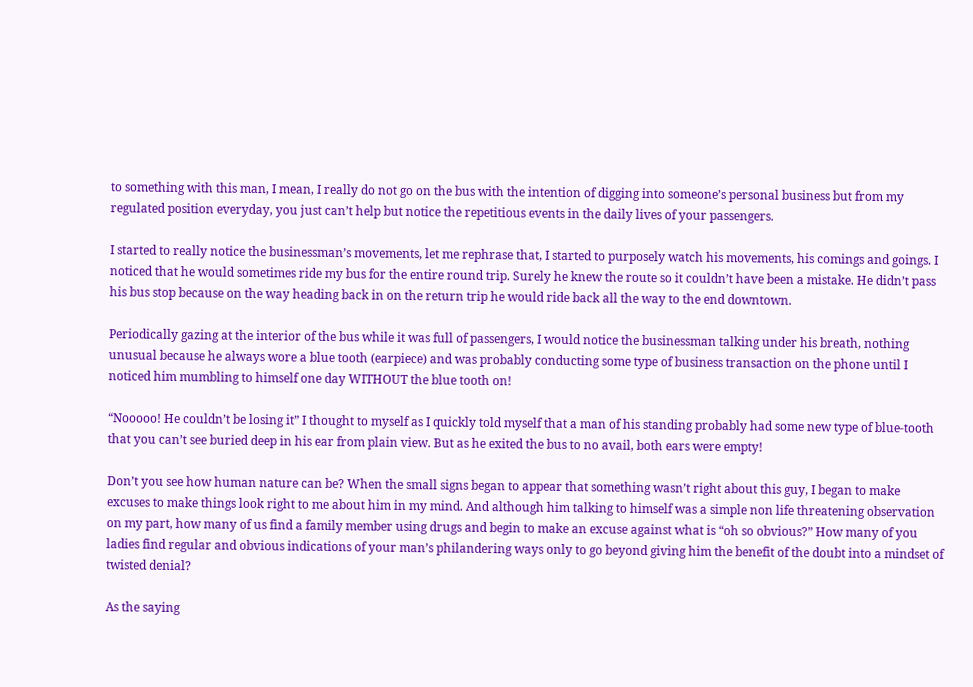to something with this man, I mean, I really do not go on the bus with the intention of digging into someone’s personal business but from my regulated position everyday, you just can’t help but notice the repetitious events in the daily lives of your passengers.

I started to really notice the businessman’s movements, let me rephrase that, I started to purposely watch his movements, his comings and goings. I noticed that he would sometimes ride my bus for the entire round trip. Surely he knew the route so it couldn’t have been a mistake. He didn’t pass his bus stop because on the way heading back in on the return trip he would ride back all the way to the end downtown.

Periodically gazing at the interior of the bus while it was full of passengers, I would notice the businessman talking under his breath, nothing unusual because he always wore a blue tooth (earpiece) and was probably conducting some type of business transaction on the phone until I noticed him mumbling to himself one day WITHOUT the blue tooth on!

“Nooooo! He couldn’t be losing it” I thought to myself as I quickly told myself that a man of his standing probably had some new type of blue-tooth that you can’t see buried deep in his ear from plain view. But as he exited the bus to no avail, both ears were empty!

Don’t you see how human nature can be? When the small signs began to appear that something wasn’t right about this guy, I began to make excuses to make things look right to me about him in my mind. And although him talking to himself was a simple non life threatening observation on my part, how many of us find a family member using drugs and begin to make an excuse against what is “oh so obvious?” How many of you ladies find regular and obvious indications of your man’s philandering ways only to go beyond giving him the benefit of the doubt into a mindset of twisted denial?

As the saying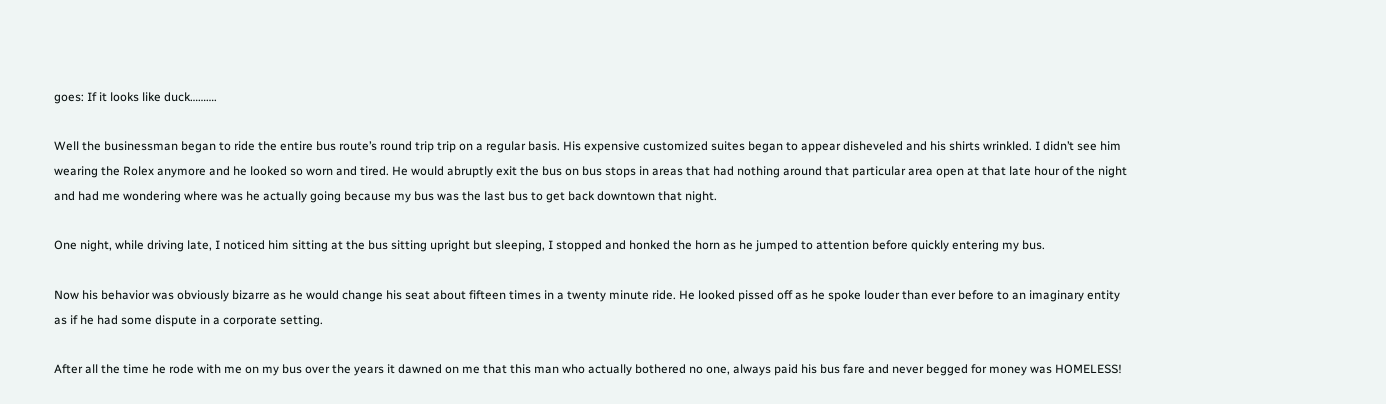goes: If it looks like duck……….

Well the businessman began to ride the entire bus route’s round trip trip on a regular basis. His expensive customized suites began to appear disheveled and his shirts wrinkled. I didn’t see him wearing the Rolex anymore and he looked so worn and tired. He would abruptly exit the bus on bus stops in areas that had nothing around that particular area open at that late hour of the night and had me wondering where was he actually going because my bus was the last bus to get back downtown that night.

One night, while driving late, I noticed him sitting at the bus sitting upright but sleeping, I stopped and honked the horn as he jumped to attention before quickly entering my bus.

Now his behavior was obviously bizarre as he would change his seat about fifteen times in a twenty minute ride. He looked pissed off as he spoke louder than ever before to an imaginary entity as if he had some dispute in a corporate setting.

After all the time he rode with me on my bus over the years it dawned on me that this man who actually bothered no one, always paid his bus fare and never begged for money was HOMELESS!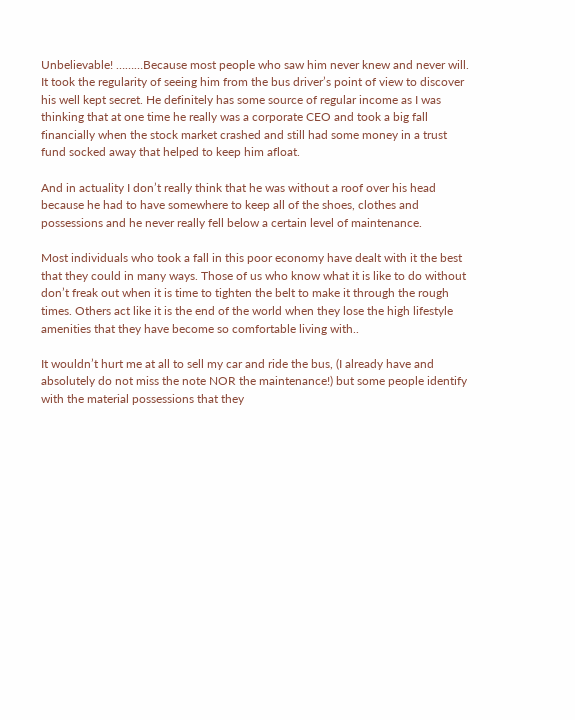Unbelievable! ………Because most people who saw him never knew and never will. It took the regularity of seeing him from the bus driver’s point of view to discover his well kept secret. He definitely has some source of regular income as I was thinking that at one time he really was a corporate CEO and took a big fall financially when the stock market crashed and still had some money in a trust fund socked away that helped to keep him afloat.

And in actuality I don’t really think that he was without a roof over his head because he had to have somewhere to keep all of the shoes, clothes and possessions and he never really fell below a certain level of maintenance.

Most individuals who took a fall in this poor economy have dealt with it the best that they could in many ways. Those of us who know what it is like to do without don’t freak out when it is time to tighten the belt to make it through the rough times. Others act like it is the end of the world when they lose the high lifestyle amenities that they have become so comfortable living with..

It wouldn’t hurt me at all to sell my car and ride the bus, (I already have and absolutely do not miss the note NOR the maintenance!) but some people identify with the material possessions that they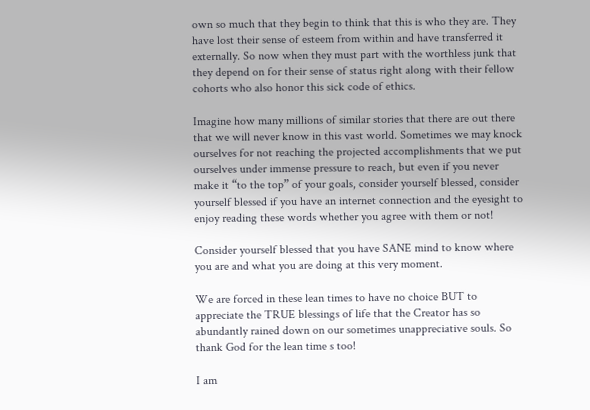own so much that they begin to think that this is who they are. They have lost their sense of esteem from within and have transferred it externally. So now when they must part with the worthless junk that they depend on for their sense of status right along with their fellow cohorts who also honor this sick code of ethics.

Imagine how many millions of similar stories that there are out there that we will never know in this vast world. Sometimes we may knock ourselves for not reaching the projected accomplishments that we put ourselves under immense pressure to reach, but even if you never make it “to the top” of your goals, consider yourself blessed, consider yourself blessed if you have an internet connection and the eyesight to enjoy reading these words whether you agree with them or not!

Consider yourself blessed that you have SANE mind to know where you are and what you are doing at this very moment.

We are forced in these lean times to have no choice BUT to appreciate the TRUE blessings of life that the Creator has so abundantly rained down on our sometimes unappreciative souls. So thank God for the lean time s too!

I am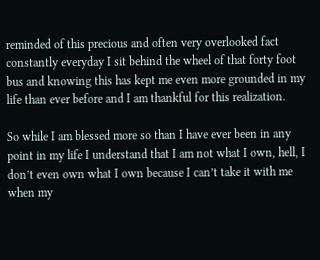reminded of this precious and often very overlooked fact constantly everyday I sit behind the wheel of that forty foot bus and knowing this has kept me even more grounded in my life than ever before and I am thankful for this realization.

So while I am blessed more so than I have ever been in any point in my life I understand that I am not what I own, hell, I don’t even own what I own because I can’t take it with me when my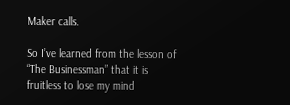Maker calls.

So I’ve learned from the lesson of “The Businessman” that it is fruitless to lose my mind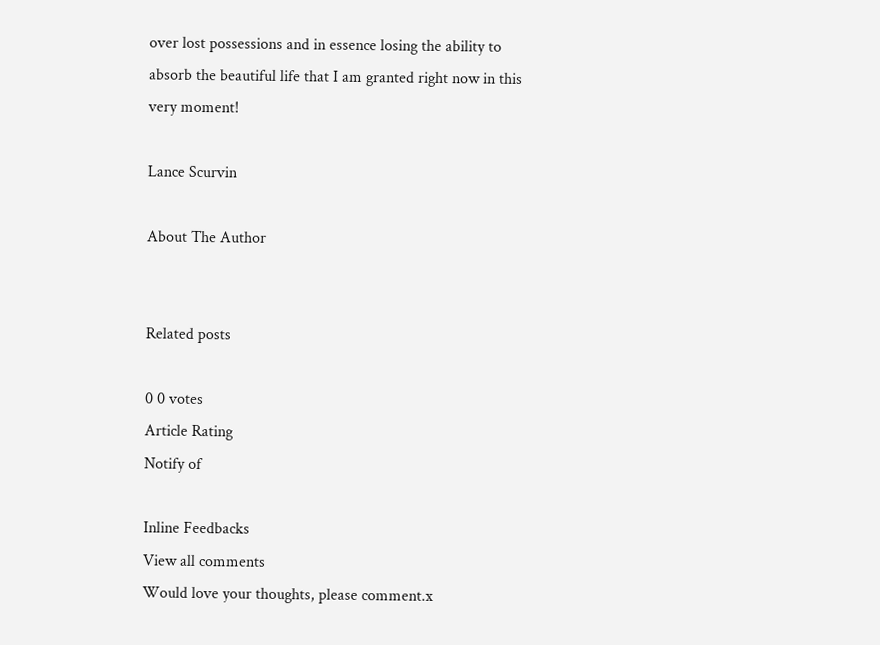over lost possessions and in essence losing the ability to absorb the beautiful life that I am granted right now in this very moment!

Lance Scurvin

About The Author


Related posts

0 0 votes
Article Rating
Notify of

Inline Feedbacks
View all comments
Would love your thoughts, please comment.x